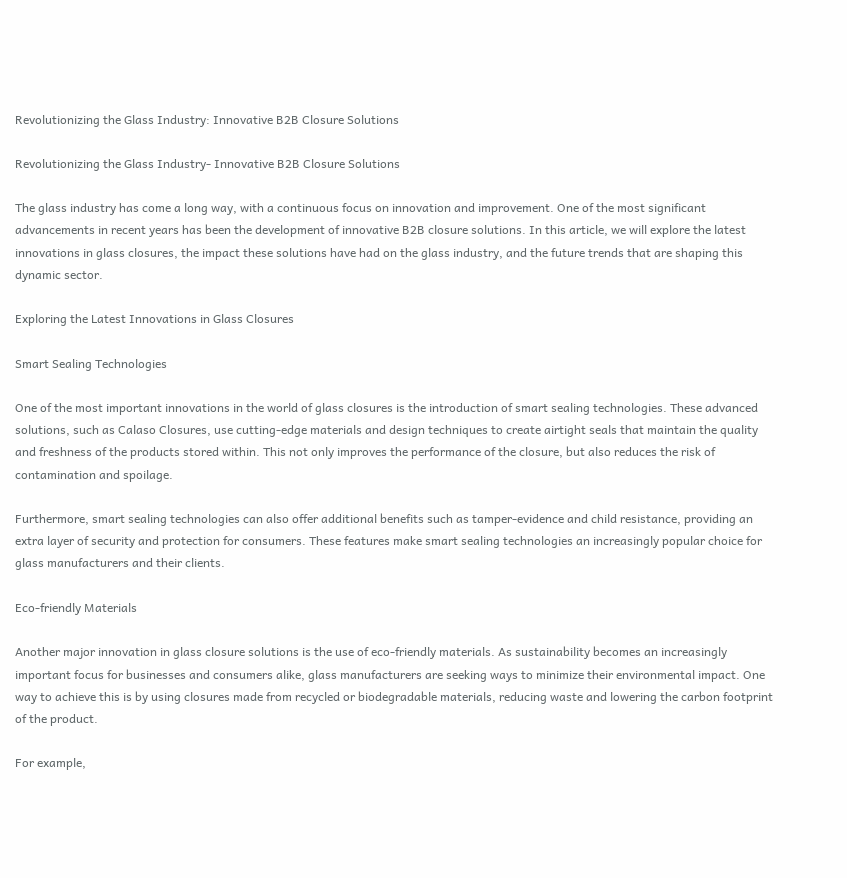Revolutionizing the Glass Industry: Innovative B2B Closure Solutions

Revolutionizing the Glass Industry- Innovative B2B Closure Solutions

The glass industry has come a long way, with a continuous focus on innovation and improvement. One of the most significant advancements in recent years has been the development of innovative B2B closure solutions. In this article, we will explore the latest innovations in glass closures, the impact these solutions have had on the glass industry, and the future trends that are shaping this dynamic sector.

Exploring the Latest Innovations in Glass Closures

Smart Sealing Technologies

One of the most important innovations in the world of glass closures is the introduction of smart sealing technologies. These advanced solutions, such as Calaso Closures, use cutting-edge materials and design techniques to create airtight seals that maintain the quality and freshness of the products stored within. This not only improves the performance of the closure, but also reduces the risk of contamination and spoilage.

Furthermore, smart sealing technologies can also offer additional benefits such as tamper-evidence and child resistance, providing an extra layer of security and protection for consumers. These features make smart sealing technologies an increasingly popular choice for glass manufacturers and their clients.

Eco-friendly Materials

Another major innovation in glass closure solutions is the use of eco-friendly materials. As sustainability becomes an increasingly important focus for businesses and consumers alike, glass manufacturers are seeking ways to minimize their environmental impact. One way to achieve this is by using closures made from recycled or biodegradable materials, reducing waste and lowering the carbon footprint of the product.

For example,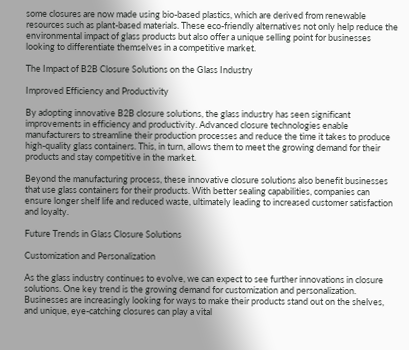some closures are now made using bio-based plastics, which are derived from renewable resources such as plant-based materials. These eco-friendly alternatives not only help reduce the environmental impact of glass products but also offer a unique selling point for businesses looking to differentiate themselves in a competitive market.

The Impact of B2B Closure Solutions on the Glass Industry

Improved Efficiency and Productivity

By adopting innovative B2B closure solutions, the glass industry has seen significant improvements in efficiency and productivity. Advanced closure technologies enable manufacturers to streamline their production processes and reduce the time it takes to produce high-quality glass containers. This, in turn, allows them to meet the growing demand for their products and stay competitive in the market.

Beyond the manufacturing process, these innovative closure solutions also benefit businesses that use glass containers for their products. With better sealing capabilities, companies can ensure longer shelf life and reduced waste, ultimately leading to increased customer satisfaction and loyalty.

Future Trends in Glass Closure Solutions

Customization and Personalization

As the glass industry continues to evolve, we can expect to see further innovations in closure solutions. One key trend is the growing demand for customization and personalization. Businesses are increasingly looking for ways to make their products stand out on the shelves, and unique, eye-catching closures can play a vital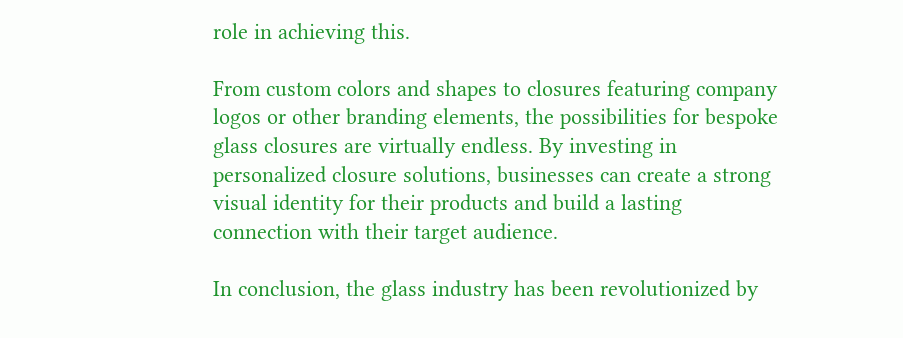role in achieving this.

From custom colors and shapes to closures featuring company logos or other branding elements, the possibilities for bespoke glass closures are virtually endless. By investing in personalized closure solutions, businesses can create a strong visual identity for their products and build a lasting connection with their target audience.

In conclusion, the glass industry has been revolutionized by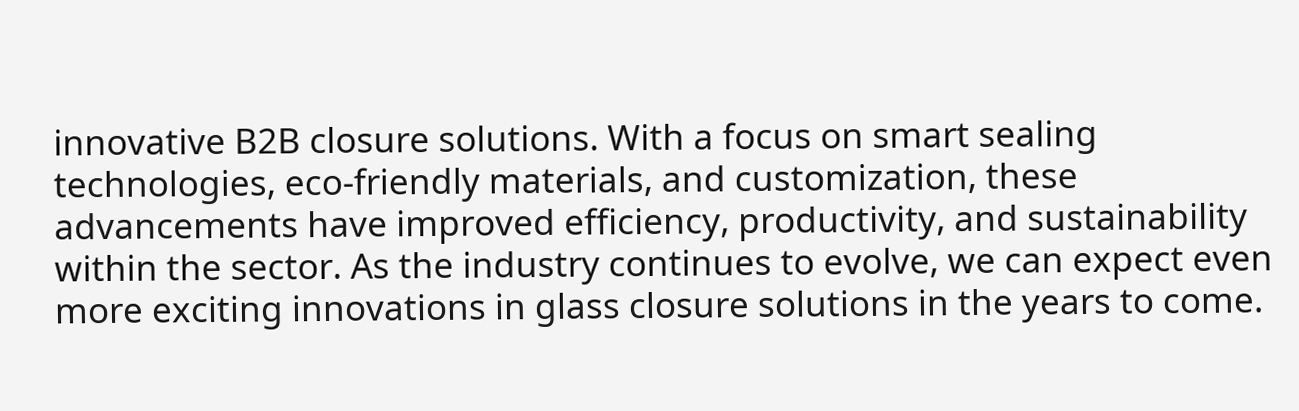innovative B2B closure solutions. With a focus on smart sealing technologies, eco-friendly materials, and customization, these advancements have improved efficiency, productivity, and sustainability within the sector. As the industry continues to evolve, we can expect even more exciting innovations in glass closure solutions in the years to come.